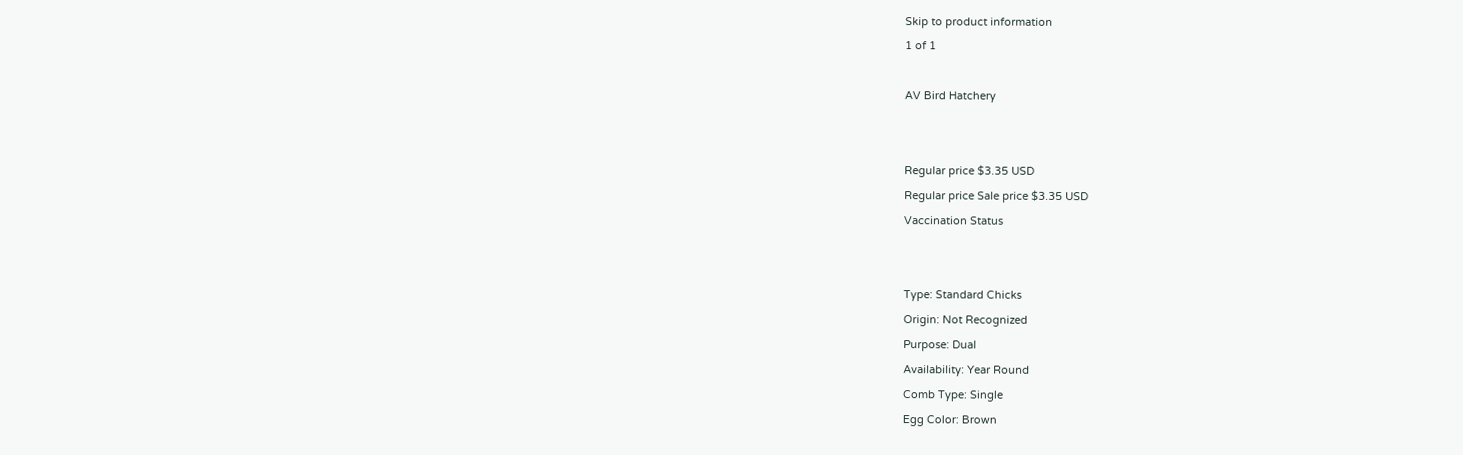Skip to product information
1 of 1

AV Bird Hatchery


Regular price $3.35 USD
Regular price Sale price $3.35 USD
Vaccination Status


Type: Standard Chicks
Origin: Not Recognized
Purpose: Dual
Availability: Year Round
Comb Type: Single
Egg Color: Brown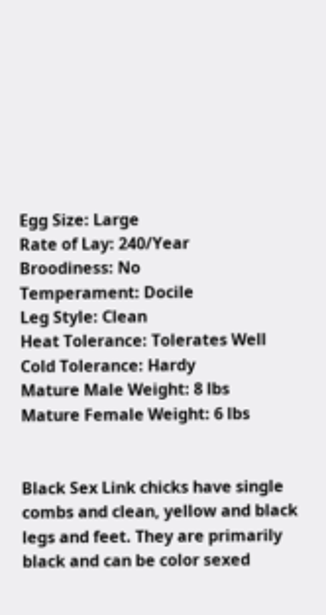Egg Size: Large
Rate of Lay: 240/Year
Broodiness: No
Temperament: Docile
Leg Style: Clean
Heat Tolerance: Tolerates Well
Cold Tolerance: Hardy
Mature Male Weight: 8 lbs
Mature Female Weight: 6 lbs


Black Sex Link chicks have single combs and clean, yellow and black legs and feet. They are primarily black and can be color sexed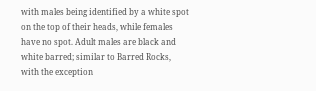with males being identified by a white spot on the top of their heads, while females have no spot. Adult males are black and white barred; similar to Barred Rocks, with the exception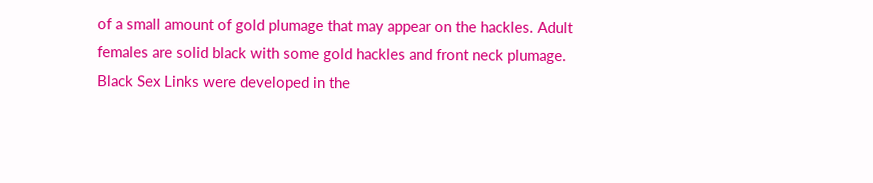of a small amount of gold plumage that may appear on the hackles. Adult females are solid black with some gold hackles and front neck plumage. Black Sex Links were developed in the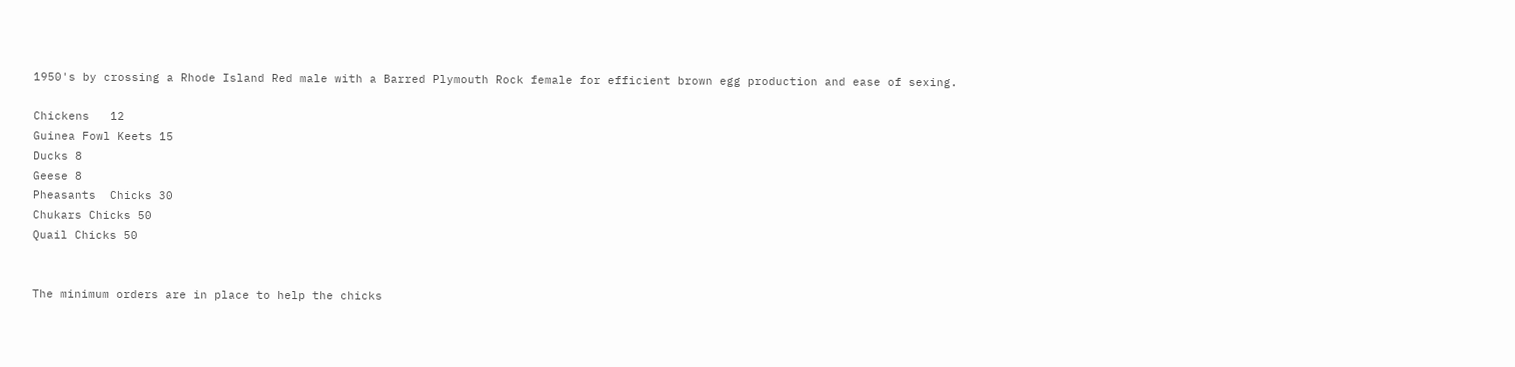1950's by crossing a Rhode Island Red male with a Barred Plymouth Rock female for efficient brown egg production and ease of sexing.

Chickens   12
Guinea Fowl Keets 15
Ducks 8
Geese 8
Pheasants  Chicks 30
Chukars Chicks 50
Quail Chicks 50


The minimum orders are in place to help the chicks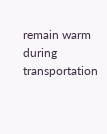remain warm during transportation